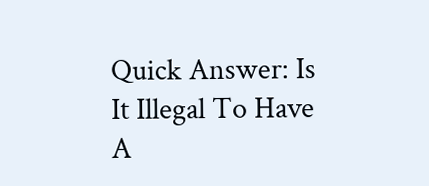Quick Answer: Is It Illegal To Have A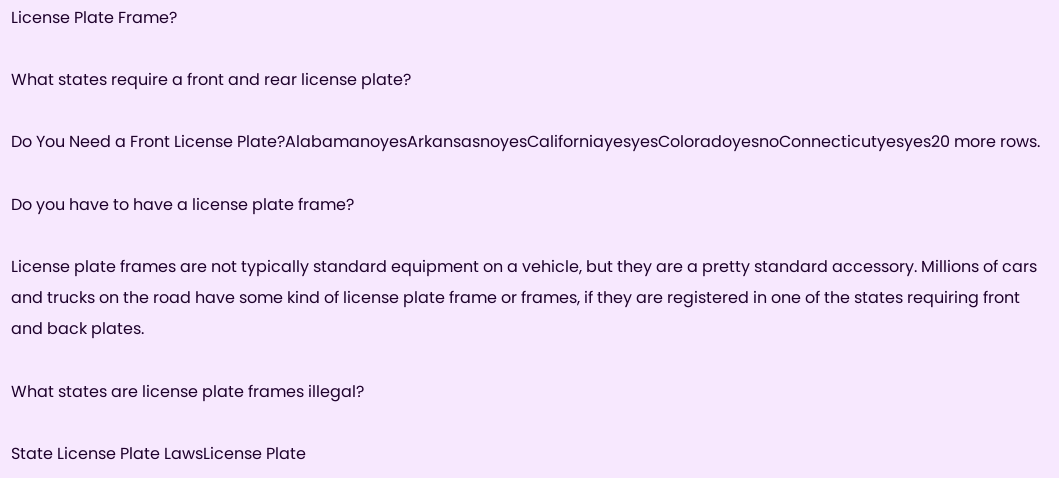License Plate Frame?

What states require a front and rear license plate?

Do You Need a Front License Plate?AlabamanoyesArkansasnoyesCaliforniayesyesColoradoyesnoConnecticutyesyes20 more rows.

Do you have to have a license plate frame?

License plate frames are not typically standard equipment on a vehicle, but they are a pretty standard accessory. Millions of cars and trucks on the road have some kind of license plate frame or frames, if they are registered in one of the states requiring front and back plates.

What states are license plate frames illegal?

State License Plate LawsLicense Plate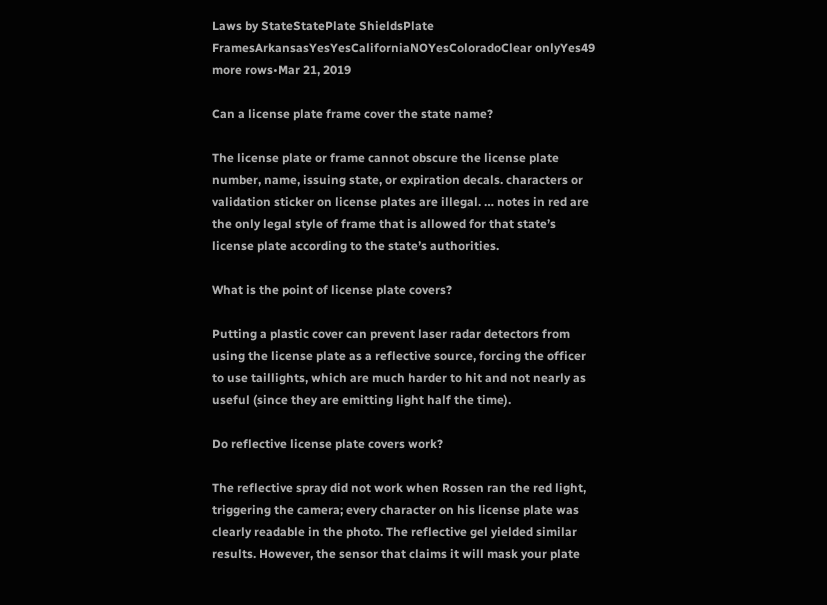Laws by StateStatePlate ShieldsPlate FramesArkansasYesYesCaliforniaNOYesColoradoClear onlyYes49 more rows•Mar 21, 2019

Can a license plate frame cover the state name?

The license plate or frame cannot obscure the license plate number, name, issuing state, or expiration decals. characters or validation sticker on license plates are illegal. … notes in red are the only legal style of frame that is allowed for that state’s license plate according to the state’s authorities.

What is the point of license plate covers?

Putting a plastic cover can prevent laser radar detectors from using the license plate as a reflective source, forcing the officer to use taillights, which are much harder to hit and not nearly as useful (since they are emitting light half the time).

Do reflective license plate covers work?

The reflective spray did not work when Rossen ran the red light, triggering the camera; every character on his license plate was clearly readable in the photo. The reflective gel yielded similar results. However, the sensor that claims it will mask your plate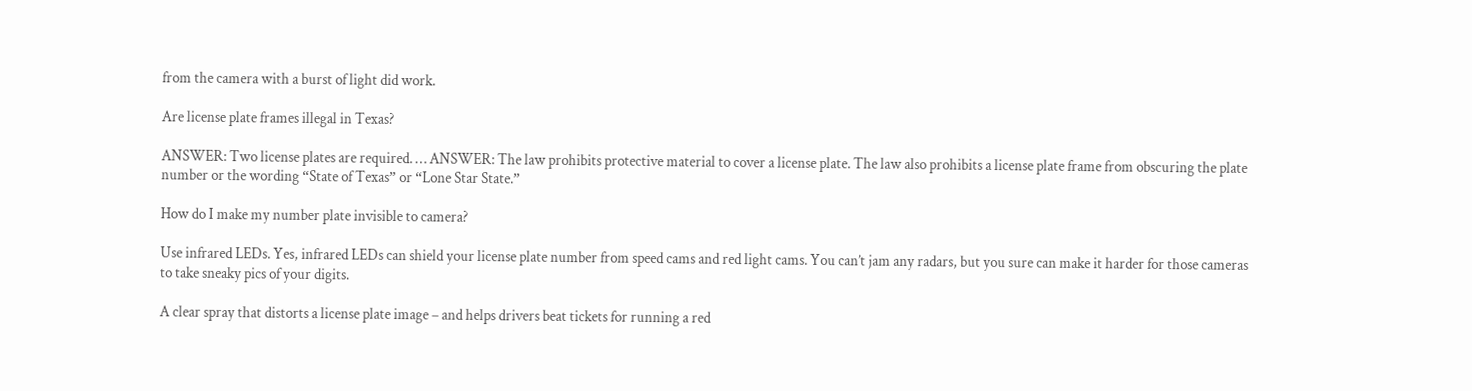from the camera with a burst of light did work.

Are license plate frames illegal in Texas?

ANSWER: Two license plates are required. … ANSWER: The law prohibits protective material to cover a license plate. The law also prohibits a license plate frame from obscuring the plate number or the wording “State of Texas” or “Lone Star State.”

How do I make my number plate invisible to camera?

Use infrared LEDs. Yes, infrared LEDs can shield your license plate number from speed cams and red light cams. You can’t jam any radars, but you sure can make it harder for those cameras to take sneaky pics of your digits.

A clear spray that distorts a license plate image – and helps drivers beat tickets for running a red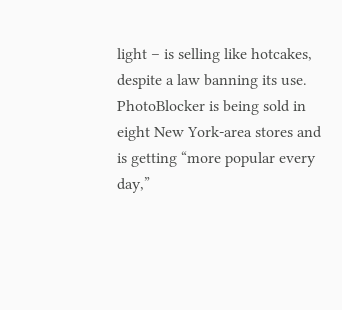light – is selling like hotcakes, despite a law banning its use. PhotoBlocker is being sold in eight New York-area stores and is getting “more popular every day,”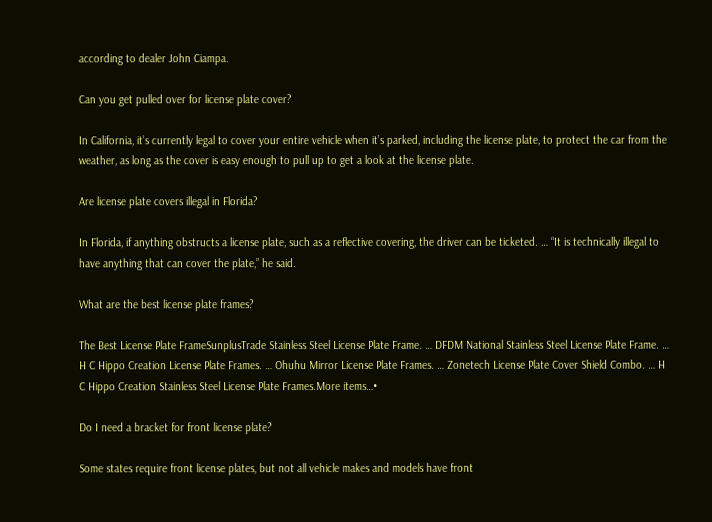according to dealer John Ciampa.

Can you get pulled over for license plate cover?

In California, it’s currently legal to cover your entire vehicle when it’s parked, including the license plate, to protect the car from the weather, as long as the cover is easy enough to pull up to get a look at the license plate.

Are license plate covers illegal in Florida?

In Florida, if anything obstructs a license plate, such as a reflective covering, the driver can be ticketed. … “It is technically illegal to have anything that can cover the plate,” he said.

What are the best license plate frames?

The Best License Plate FrameSunplusTrade Stainless Steel License Plate Frame. … DFDM National Stainless Steel License Plate Frame. … H C Hippo Creation License Plate Frames. … Ohuhu Mirror License Plate Frames. … Zonetech License Plate Cover Shield Combo. … H C Hippo Creation Stainless Steel License Plate Frames.More items…•

Do I need a bracket for front license plate?

Some states require front license plates, but not all vehicle makes and models have front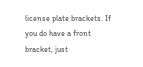license plate brackets. If you do have a front bracket, just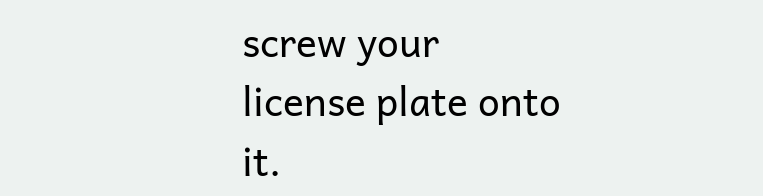screw your license plate onto it.